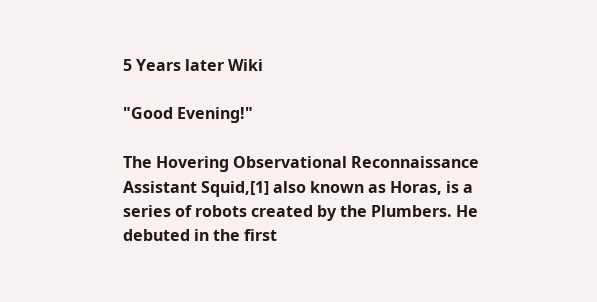5 Years later Wiki

"Good Evening!"

The Hovering Observational Reconnaissance Assistant Squid,[1] also known as Horas, is a series of robots created by the Plumbers. He debuted in the first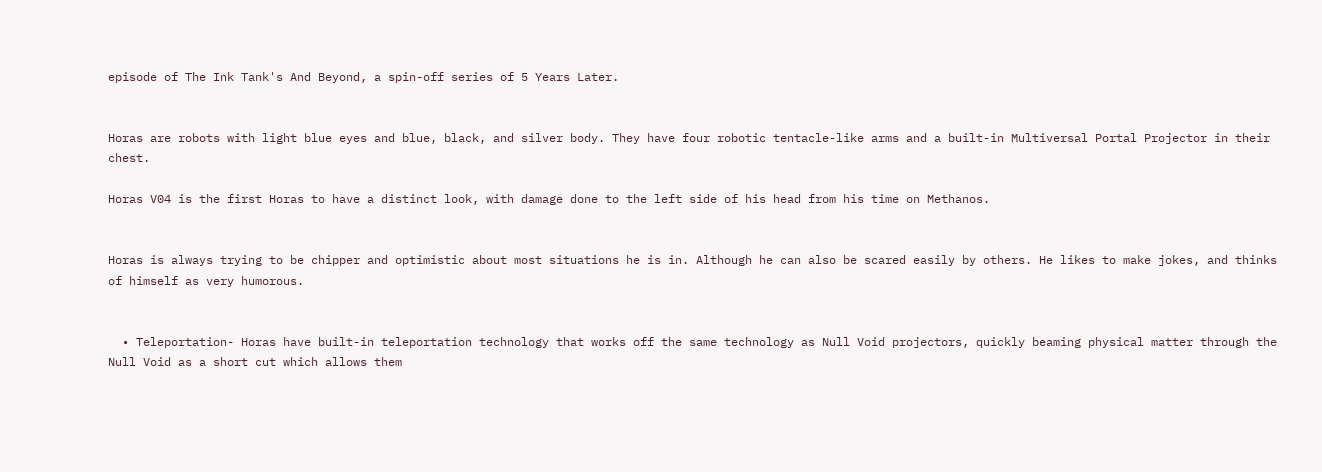episode of The Ink Tank's And Beyond, a spin-off series of 5 Years Later.


Horas are robots with light blue eyes and blue, black, and silver body. They have four robotic tentacle-like arms and a built-in Multiversal Portal Projector in their chest.

Horas V04 is the first Horas to have a distinct look, with damage done to the left side of his head from his time on Methanos.


Horas is always trying to be chipper and optimistic about most situations he is in. Although he can also be scared easily by others. He likes to make jokes, and thinks of himself as very humorous.


  • Teleportation- Horas have built-in teleportation technology that works off the same technology as Null Void projectors, quickly beaming physical matter through the Null Void as a short cut which allows them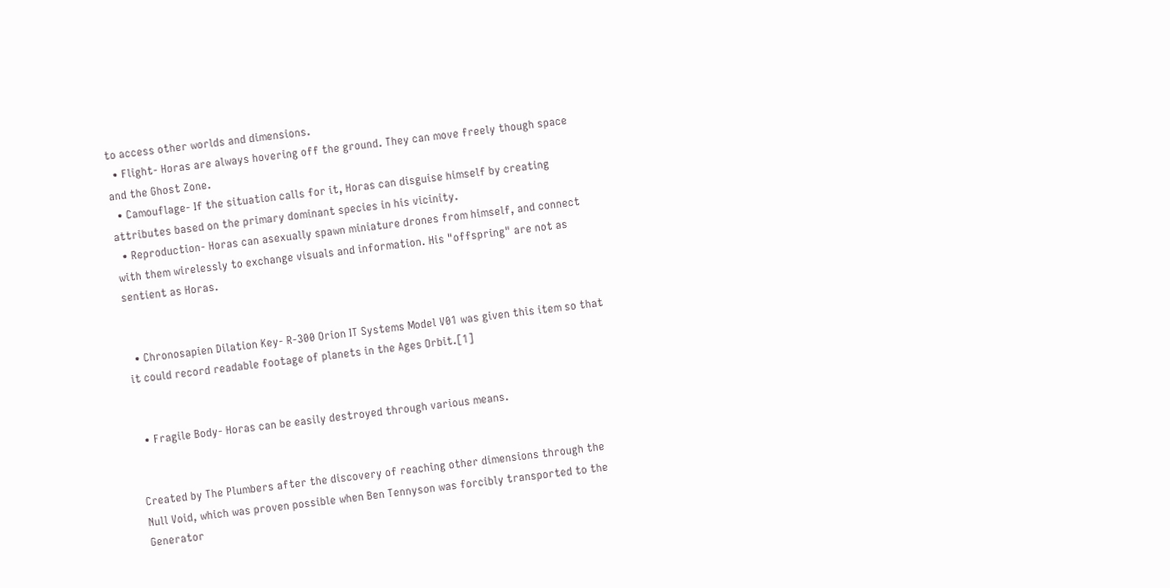to access other worlds and dimensions.
  • Flight- Horas are always hovering off the ground. They can move freely though space and the Ghost Zone.
  • Camouflage- If the situation calls for it, Horas can disguise himself by creating attributes based on the primary dominant species in his vicinity.
  • Reproduction- Horas can asexually spawn miniature drones from himself, and connect with them wirelessly to exchange visuals and information. His "offspring" are not as sentient as Horas.


  • Chronosapien Dilation Key- R-300 Orion IT Systems Model V01 was given this item so that it could record readable footage of planets in the Ages Orbit.[1]


  • Fragile Body- Horas can be easily destroyed through various means.


Created by The Plumbers after the discovery of reaching other dimensions through the Null Void, which was proven possible when Ben Tennyson was forcibly transported to the Generator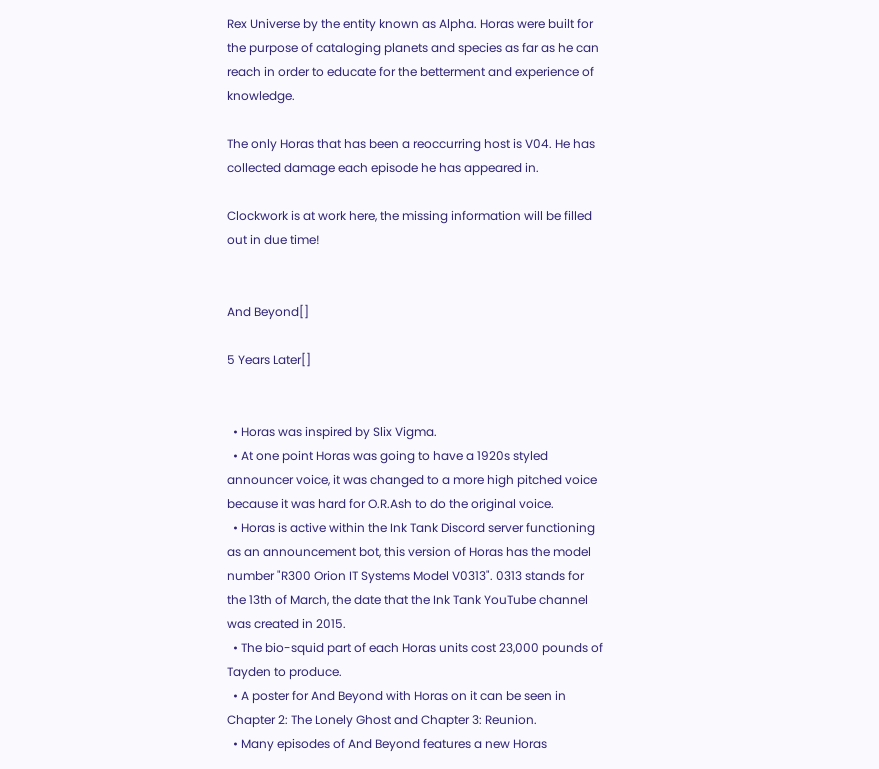Rex Universe by the entity known as Alpha. Horas were built for the purpose of cataloging planets and species as far as he can reach in order to educate for the betterment and experience of knowledge.

The only Horas that has been a reoccurring host is V04. He has collected damage each episode he has appeared in.

Clockwork is at work here, the missing information will be filled out in due time!


And Beyond[]

5 Years Later[]


  • Horas was inspired by Slix Vigma.
  • At one point Horas was going to have a 1920s styled announcer voice, it was changed to a more high pitched voice because it was hard for O.R.Ash to do the original voice.
  • Horas is active within the Ink Tank Discord server functioning as an announcement bot, this version of Horas has the model number "R300 Orion IT Systems Model V0313". 0313 stands for the 13th of March, the date that the Ink Tank YouTube channel was created in 2015.
  • The bio-squid part of each Horas units cost 23,000 pounds of Tayden to produce.
  • A poster for And Beyond with Horas on it can be seen in Chapter 2: The Lonely Ghost and Chapter 3: Reunion.
  • Many episodes of And Beyond features a new Horas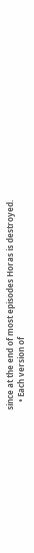since at the end of most episodes Horas is destroyed.
    • Each version of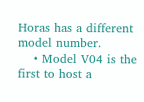Horas has a different model number.
    • Model V04 is the first to host a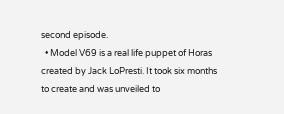second episode.
  • Model V69 is a real life puppet of Horas created by Jack LoPresti. It took six months to create and was unveiled to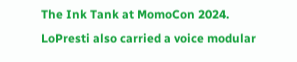The Ink Tank at MomoCon 2024. LoPresti also carried a voice modular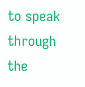to speak through the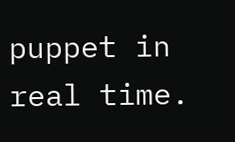puppet in real time.